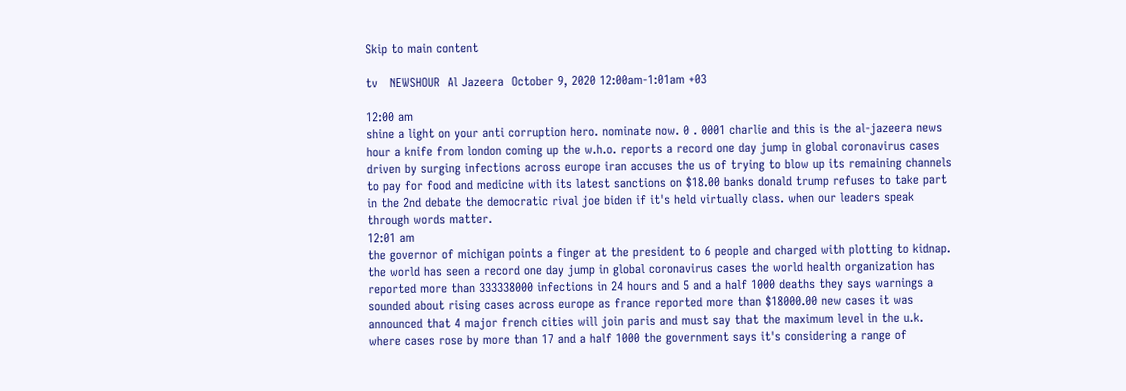Skip to main content

tv   NEWSHOUR  Al Jazeera  October 9, 2020 12:00am-1:01am +03

12:00 am
shine a light on your anti corruption hero. nominate now. 0 . 0001 charlie and this is the al-jazeera news hour a knife from london coming up the w.h.o. reports a record one day jump in global coronavirus cases driven by surging infections across europe iran accuses the us of trying to blow up its remaining channels to pay for food and medicine with its latest sanctions on $18.00 banks donald trump refuses to take part in the 2nd debate the democratic rival joe biden if it's held virtually class. when our leaders speak through words matter.
12:01 am
the governor of michigan points a finger at the president to 6 people and charged with plotting to kidnap. the world has seen a record one day jump in global coronavirus cases the world health organization has reported more than 333338000 infections in 24 hours and 5 and a half 1000 deaths they says warnings a sounded about rising cases across europe as france reported more than $18000.00 new cases it was announced that 4 major french cities will join paris and must say that the maximum level in the u.k. where cases rose by more than 17 and a half 1000 the government says it's considering a range of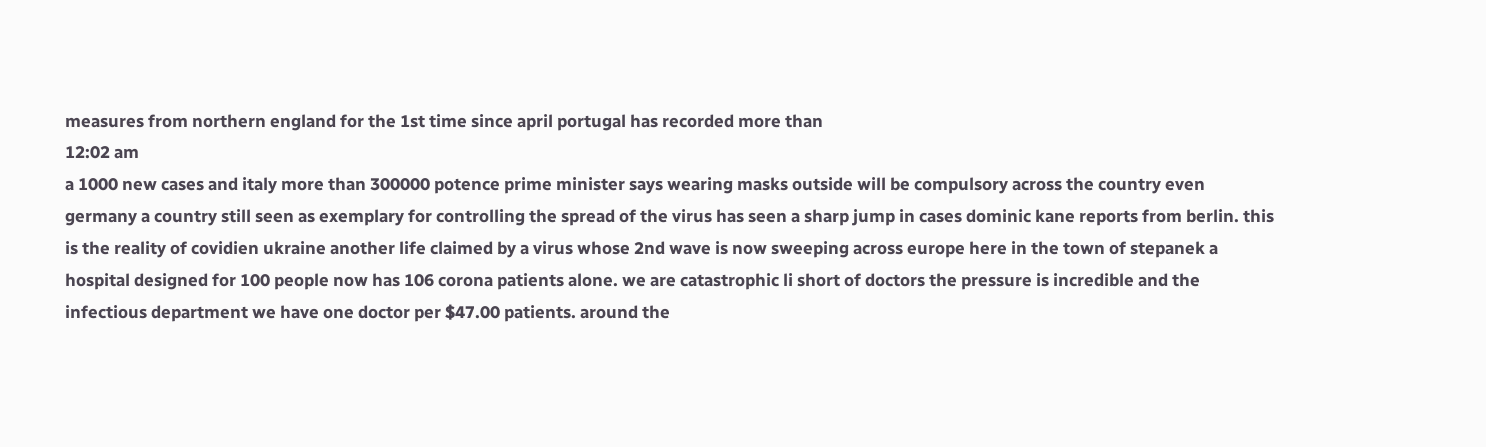measures from northern england for the 1st time since april portugal has recorded more than
12:02 am
a 1000 new cases and italy more than 300000 potence prime minister says wearing masks outside will be compulsory across the country even germany a country still seen as exemplary for controlling the spread of the virus has seen a sharp jump in cases dominic kane reports from berlin. this is the reality of covidien ukraine another life claimed by a virus whose 2nd wave is now sweeping across europe here in the town of stepanek a hospital designed for 100 people now has 106 corona patients alone. we are catastrophic li short of doctors the pressure is incredible and the infectious department we have one doctor per $47.00 patients. around the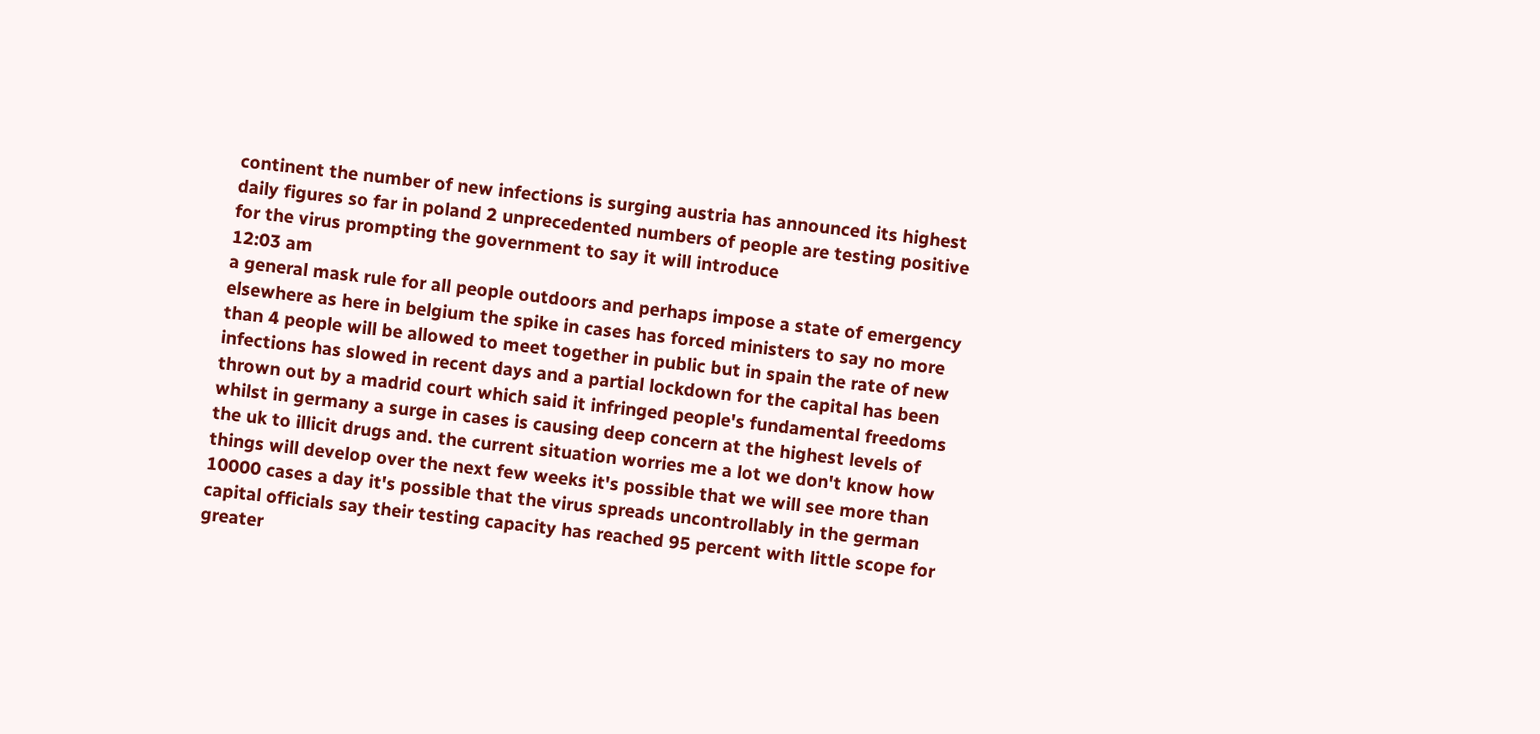continent the number of new infections is surging austria has announced its highest daily figures so far in poland 2 unprecedented numbers of people are testing positive for the virus prompting the government to say it will introduce
12:03 am
a general mask rule for all people outdoors and perhaps impose a state of emergency elsewhere as here in belgium the spike in cases has forced ministers to say no more than 4 people will be allowed to meet together in public but in spain the rate of new infections has slowed in recent days and a partial lockdown for the capital has been thrown out by a madrid court which said it infringed people's fundamental freedoms whilst in germany a surge in cases is causing deep concern at the highest levels of the uk to illicit drugs and. the current situation worries me a lot we don't know how things will develop over the next few weeks it's possible that we will see more than 10000 cases a day it's possible that the virus spreads uncontrollably in the german capital officials say their testing capacity has reached 95 percent with little scope for greater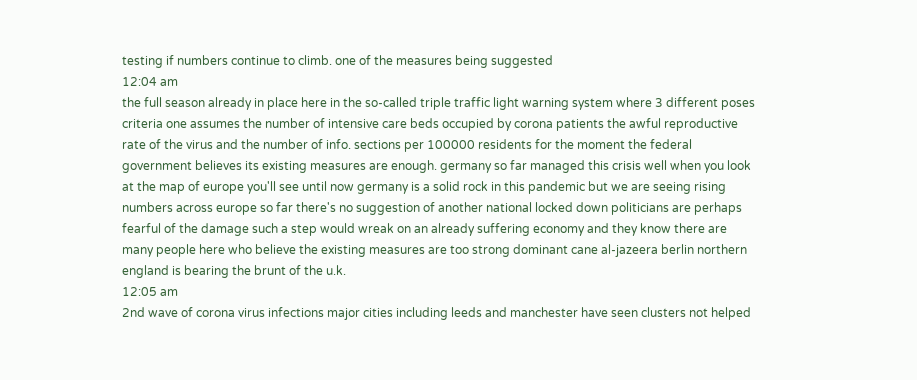testing if numbers continue to climb. one of the measures being suggested
12:04 am
the full season already in place here in the so-called triple traffic light warning system where 3 different poses criteria one assumes the number of intensive care beds occupied by corona patients the awful reproductive rate of the virus and the number of info. sections per 100000 residents for the moment the federal government believes its existing measures are enough. germany so far managed this crisis well when you look at the map of europe you'll see until now germany is a solid rock in this pandemic but we are seeing rising numbers across europe so far there's no suggestion of another national locked down politicians are perhaps fearful of the damage such a step would wreak on an already suffering economy and they know there are many people here who believe the existing measures are too strong dominant cane al-jazeera berlin northern england is bearing the brunt of the u.k.
12:05 am
2nd wave of corona virus infections major cities including leeds and manchester have seen clusters not helped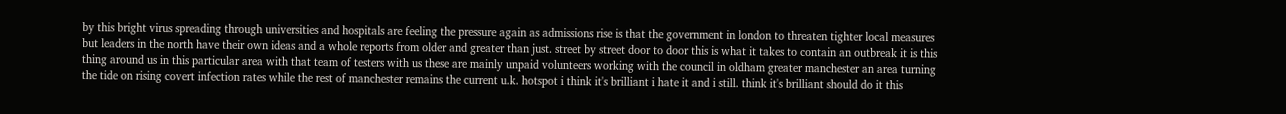by this bright virus spreading through universities and hospitals are feeling the pressure again as admissions rise is that the government in london to threaten tighter local measures but leaders in the north have their own ideas and a whole reports from older and greater than just. street by street door to door this is what it takes to contain an outbreak it is this thing around us in this particular area with that team of testers with us these are mainly unpaid volunteers working with the council in oldham greater manchester an area turning the tide on rising covert infection rates while the rest of manchester remains the current u.k. hotspot i think it's brilliant i hate it and i still. think it's brilliant should do it this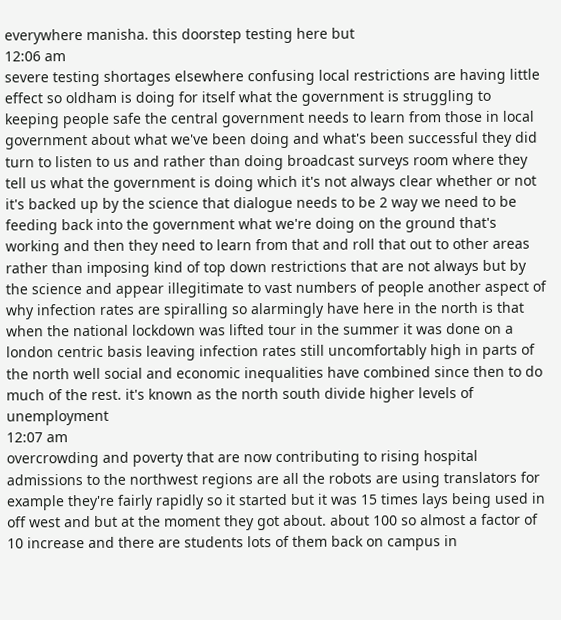everywhere manisha. this doorstep testing here but
12:06 am
severe testing shortages elsewhere confusing local restrictions are having little effect so oldham is doing for itself what the government is struggling to keeping people safe the central government needs to learn from those in local government about what we've been doing and what's been successful they did turn to listen to us and rather than doing broadcast surveys room where they tell us what the government is doing which it's not always clear whether or not it's backed up by the science that dialogue needs to be 2 way we need to be feeding back into the government what we're doing on the ground that's working and then they need to learn from that and roll that out to other areas rather than imposing kind of top down restrictions that are not always but by the science and appear illegitimate to vast numbers of people another aspect of why infection rates are spiralling so alarmingly have here in the north is that when the national lockdown was lifted tour in the summer it was done on a london centric basis leaving infection rates still uncomfortably high in parts of the north well social and economic inequalities have combined since then to do much of the rest. it's known as the north south divide higher levels of unemployment
12:07 am
overcrowding and poverty that are now contributing to rising hospital admissions to the northwest regions are all the robots are using translators for example they're fairly rapidly so it started but it was 15 times lays being used in off west and but at the moment they got about. about 100 so almost a factor of 10 increase and there are students lots of them back on campus in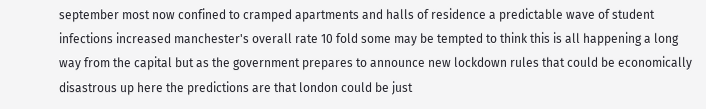september most now confined to cramped apartments and halls of residence a predictable wave of student infections increased manchester's overall rate 10 fold some may be tempted to think this is all happening a long way from the capital but as the government prepares to announce new lockdown rules that could be economically disastrous up here the predictions are that london could be just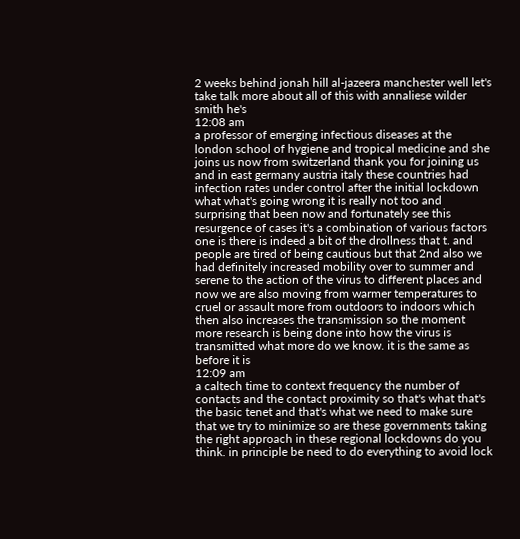2 weeks behind jonah hill al-jazeera manchester well let's take talk more about all of this with annaliese wilder smith he's
12:08 am
a professor of emerging infectious diseases at the london school of hygiene and tropical medicine and she joins us now from switzerland thank you for joining us and in east germany austria italy these countries had infection rates under control after the initial lockdown what what's going wrong it is really not too and surprising that been now and fortunately see this resurgence of cases it's a combination of various factors one is there is indeed a bit of the drollness that t. and people are tired of being cautious but that 2nd also we had definitely increased mobility over to summer and serene to the action of the virus to different places and now we are also moving from warmer temperatures to cruel or assault more from outdoors to indoors which then also increases the transmission so the moment more research is being done into how the virus is transmitted what more do we know. it is the same as before it is
12:09 am
a caltech time to context frequency the number of contacts and the contact proximity so that's what that's the basic tenet and that's what we need to make sure that we try to minimize so are these governments taking the right approach in these regional lockdowns do you think. in principle be need to do everything to avoid lock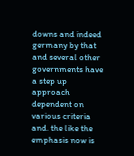downs and indeed germany by that and several other governments have a step up approach dependent on various criteria and. the like the emphasis now is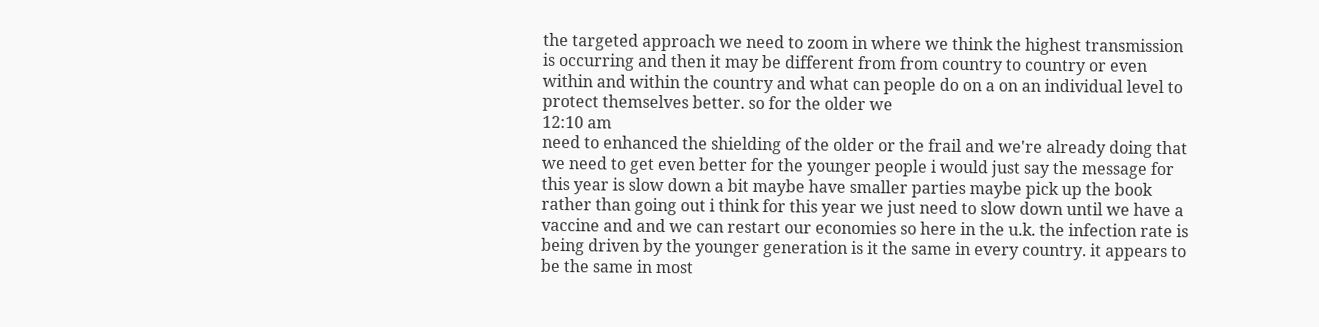the targeted approach we need to zoom in where we think the highest transmission is occurring and then it may be different from from country to country or even within and within the country and what can people do on a on an individual level to protect themselves better. so for the older we
12:10 am
need to enhanced the shielding of the older or the frail and we're already doing that we need to get even better for the younger people i would just say the message for this year is slow down a bit maybe have smaller parties maybe pick up the book rather than going out i think for this year we just need to slow down until we have a vaccine and and we can restart our economies so here in the u.k. the infection rate is being driven by the younger generation is it the same in every country. it appears to be the same in most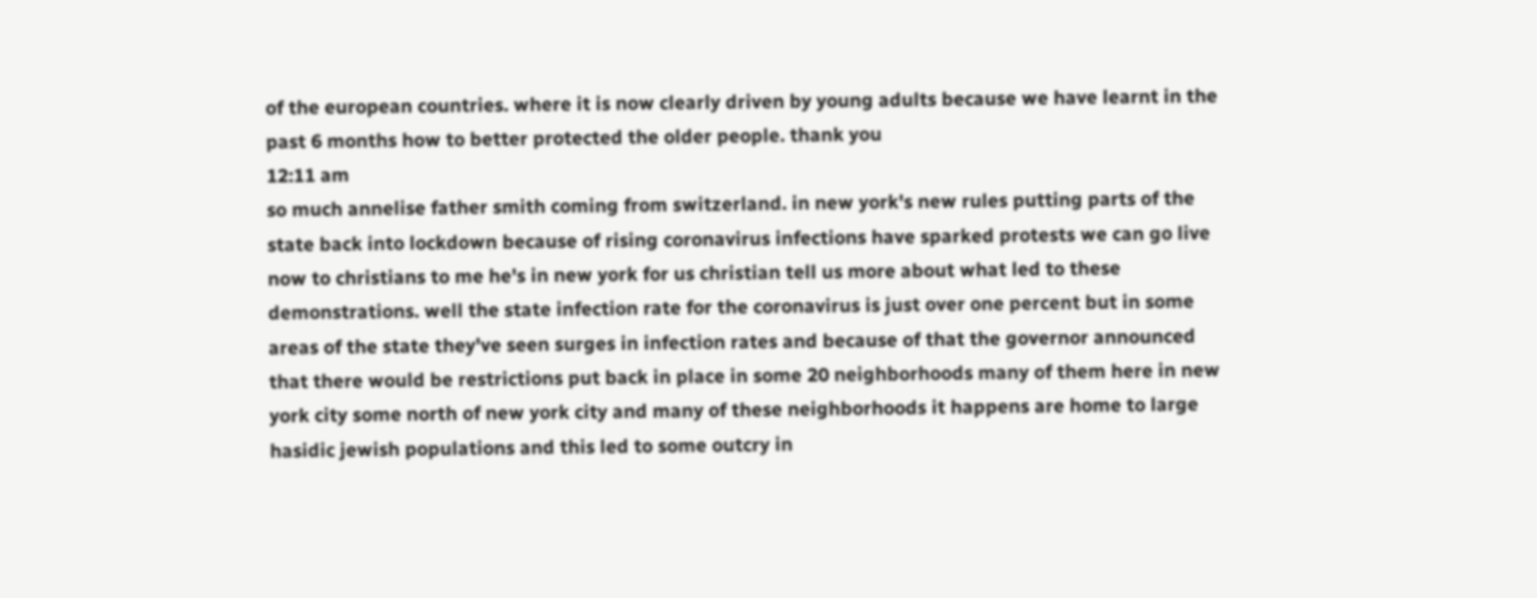of the european countries. where it is now clearly driven by young adults because we have learnt in the past 6 months how to better protected the older people. thank you
12:11 am
so much annelise father smith coming from switzerland. in new york's new rules putting parts of the state back into lockdown because of rising coronavirus infections have sparked protests we can go live now to christians to me he's in new york for us christian tell us more about what led to these demonstrations. well the state infection rate for the coronavirus is just over one percent but in some areas of the state they've seen surges in infection rates and because of that the governor announced that there would be restrictions put back in place in some 20 neighborhoods many of them here in new york city some north of new york city and many of these neighborhoods it happens are home to large hasidic jewish populations and this led to some outcry in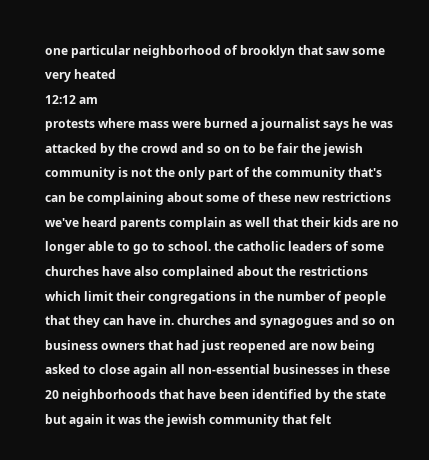one particular neighborhood of brooklyn that saw some very heated
12:12 am
protests where mass were burned a journalist says he was attacked by the crowd and so on to be fair the jewish community is not the only part of the community that's can be complaining about some of these new restrictions we've heard parents complain as well that their kids are no longer able to go to school. the catholic leaders of some churches have also complained about the restrictions which limit their congregations in the number of people that they can have in. churches and synagogues and so on business owners that had just reopened are now being asked to close again all non-essential businesses in these 20 neighborhoods that have been identified by the state but again it was the jewish community that felt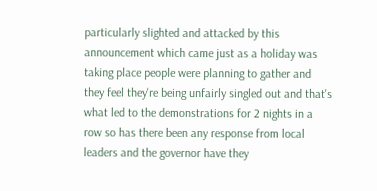particularly slighted and attacked by this announcement which came just as a holiday was taking place people were planning to gather and they feel they're being unfairly singled out and that's what led to the demonstrations for 2 nights in a row so has there been any response from local leaders and the governor have they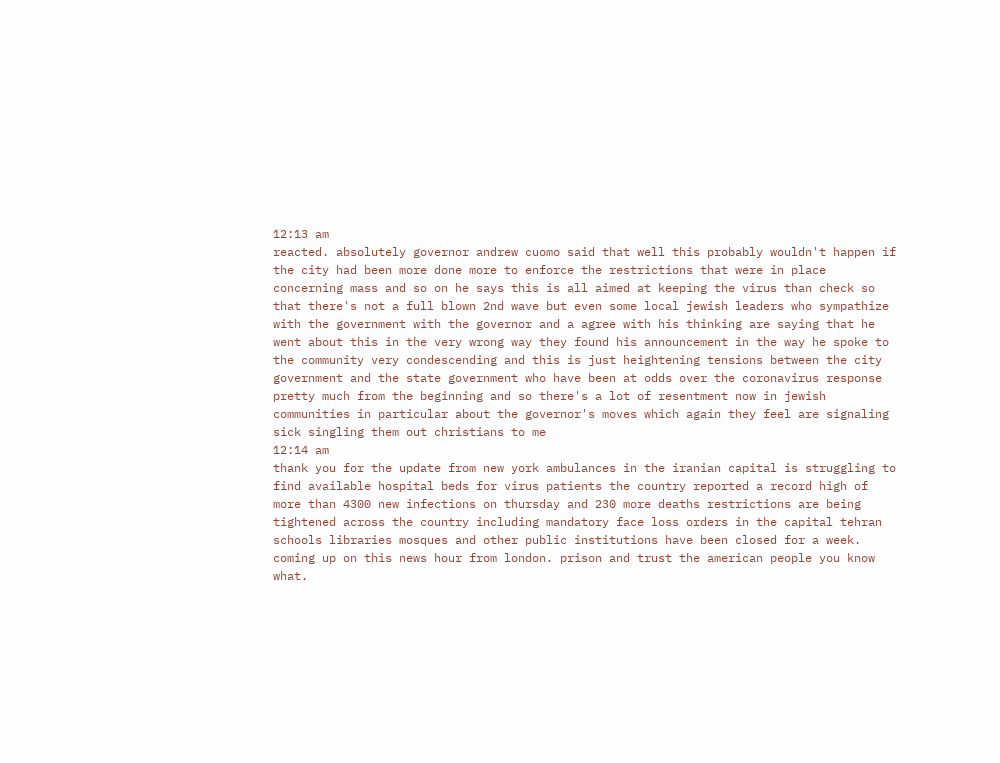12:13 am
reacted. absolutely governor andrew cuomo said that well this probably wouldn't happen if the city had been more done more to enforce the restrictions that were in place concerning mass and so on he says this is all aimed at keeping the virus than check so that there's not a full blown 2nd wave but even some local jewish leaders who sympathize with the government with the governor and a agree with his thinking are saying that he went about this in the very wrong way they found his announcement in the way he spoke to the community very condescending and this is just heightening tensions between the city government and the state government who have been at odds over the coronavirus response pretty much from the beginning and so there's a lot of resentment now in jewish communities in particular about the governor's moves which again they feel are signaling sick singling them out christians to me
12:14 am
thank you for the update from new york ambulances in the iranian capital is struggling to find available hospital beds for virus patients the country reported a record high of more than 4300 new infections on thursday and 230 more deaths restrictions are being tightened across the country including mandatory face loss orders in the capital tehran schools libraries mosques and other public institutions have been closed for a week. coming up on this news hour from london. prison and trust the american people you know what.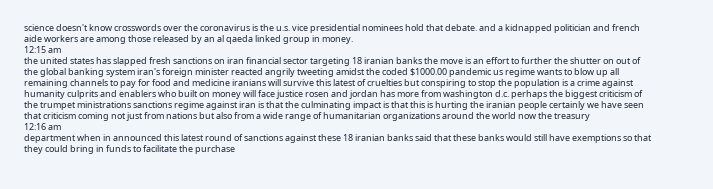science doesn't know crosswords over the coronavirus is the u.s. vice presidential nominees hold that debate. and a kidnapped politician and french aide workers are among those released by an al qaeda linked group in money.
12:15 am
the united states has slapped fresh sanctions on iran financial sector targeting 18 iranian banks the move is an effort to further the shutter on out of the global banking system iran's foreign minister reacted angrily tweeting amidst the coded $1000.00 pandemic us regime wants to blow up all remaining channels to pay for food and medicine iranians will survive this latest of cruelties but conspiring to stop the population is a crime against humanity culprits and enablers who built on money will face justice rosen and jordan has more from washington d.c. perhaps the biggest criticism of the trumpet ministrations sanctions regime against iran is that the culminating impact is that this is hurting the iranian people certainly we have seen that criticism coming not just from nations but also from a wide range of humanitarian organizations around the world now the treasury
12:16 am
department when in announced this latest round of sanctions against these 18 iranian banks said that these banks would still have exemptions so that they could bring in funds to facilitate the purchase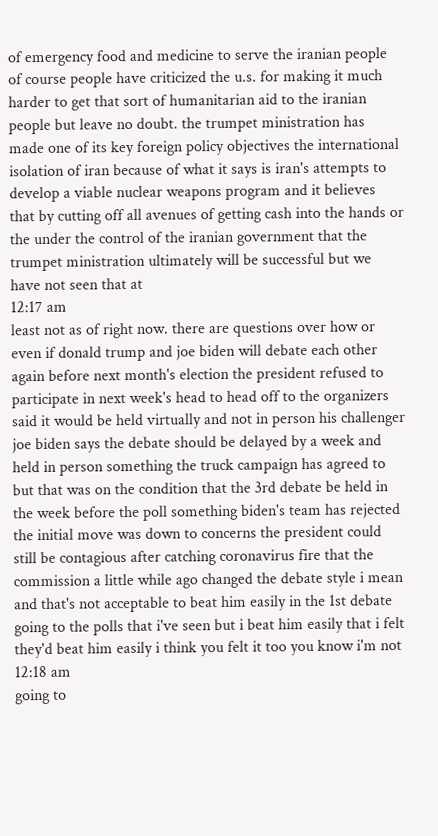of emergency food and medicine to serve the iranian people of course people have criticized the u.s. for making it much harder to get that sort of humanitarian aid to the iranian people but leave no doubt. the trumpet ministration has made one of its key foreign policy objectives the international isolation of iran because of what it says is iran's attempts to develop a viable nuclear weapons program and it believes that by cutting off all avenues of getting cash into the hands or the under the control of the iranian government that the trumpet ministration ultimately will be successful but we have not seen that at
12:17 am
least not as of right now. there are questions over how or even if donald trump and joe biden will debate each other again before next month's election the president refused to participate in next week's head to head off to the organizers said it would be held virtually and not in person his challenger joe biden says the debate should be delayed by a week and held in person something the truck campaign has agreed to but that was on the condition that the 3rd debate be held in the week before the poll something biden's team has rejected the initial move was down to concerns the president could still be contagious after catching coronavirus fire that the commission a little while ago changed the debate style i mean and that's not acceptable to beat him easily in the 1st debate going to the polls that i've seen but i beat him easily that i felt they'd beat him easily i think you felt it too you know i'm not
12:18 am
going to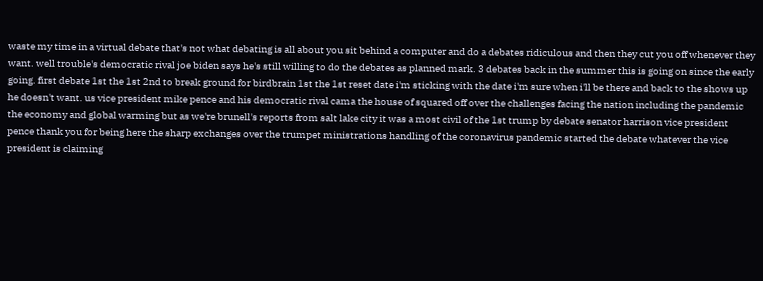waste my time in a virtual debate that's not what debating is all about you sit behind a computer and do a debates ridiculous and then they cut you off whenever they want. well trouble's democratic rival joe biden says he's still willing to do the debates as planned mark. 3 debates back in the summer this is going on since the early going. first debate 1st the 1st 2nd to break ground for birdbrain 1st the 1st reset date i'm sticking with the date i'm sure when i'll be there and back to the shows up he doesn't want. us vice president mike pence and his democratic rival cama the house of squared off over the challenges facing the nation including the pandemic the economy and global warming but as we're brunell's reports from salt lake city it was a most civil of the 1st trump by debate senator harrison vice president pence thank you for being here the sharp exchanges over the trumpet ministrations handling of the coronavirus pandemic started the debate whatever the vice president is claiming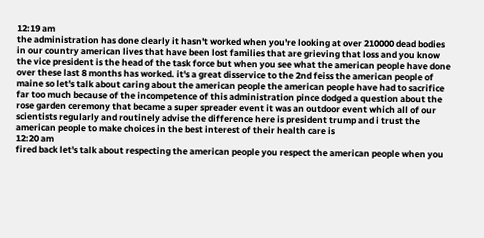12:19 am
the administration has done clearly it hasn't worked when you're looking at over 210000 dead bodies in our country american lives that have been lost families that are grieving that loss and you know the vice president is the head of the task force but when you see what the american people have done over these last 8 months has worked. it's a great disservice to the 2nd feiss the american people of maine so let's talk about caring about the american people the american people have had to sacrifice far too much because of the incompetence of this administration pince dodged a question about the rose garden ceremony that became a super spreader event it was an outdoor event which all of our scientists regularly and routinely advise the difference here is president trump and i trust the american people to make choices in the best interest of their health care is
12:20 am
fired back let's talk about respecting the american people you respect the american people when you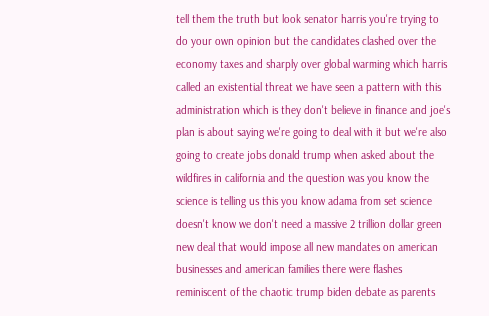tell them the truth but look senator harris you're trying to do your own opinion but the candidates clashed over the economy taxes and sharply over global warming which harris called an existential threat we have seen a pattern with this administration which is they don't believe in finance and joe's plan is about saying we're going to deal with it but we're also going to create jobs donald trump when asked about the wildfires in california and the question was you know the science is telling us this you know adama from set science doesn't know we don't need a massive 2 trillion dollar green new deal that would impose all new mandates on american businesses and american families there were flashes reminiscent of the chaotic trump biden debate as parents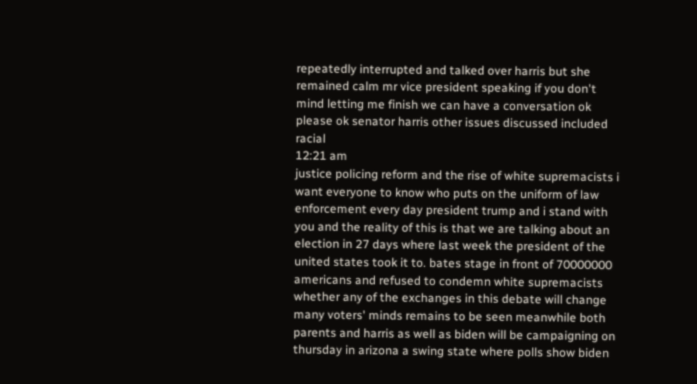repeatedly interrupted and talked over harris but she remained calm mr vice president speaking if you don't mind letting me finish we can have a conversation ok please ok senator harris other issues discussed included racial
12:21 am
justice policing reform and the rise of white supremacists i want everyone to know who puts on the uniform of law enforcement every day president trump and i stand with you and the reality of this is that we are talking about an election in 27 days where last week the president of the united states took it to. bates stage in front of 70000000 americans and refused to condemn white supremacists whether any of the exchanges in this debate will change many voters' minds remains to be seen meanwhile both parents and harris as well as biden will be campaigning on thursday in arizona a swing state where polls show biden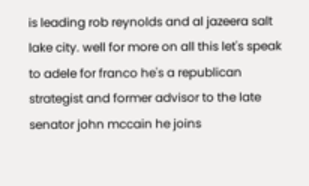is leading rob reynolds and al jazeera salt lake city. well for more on all this let's speak to adele for franco he's a republican strategist and former advisor to the late senator john mccain he joins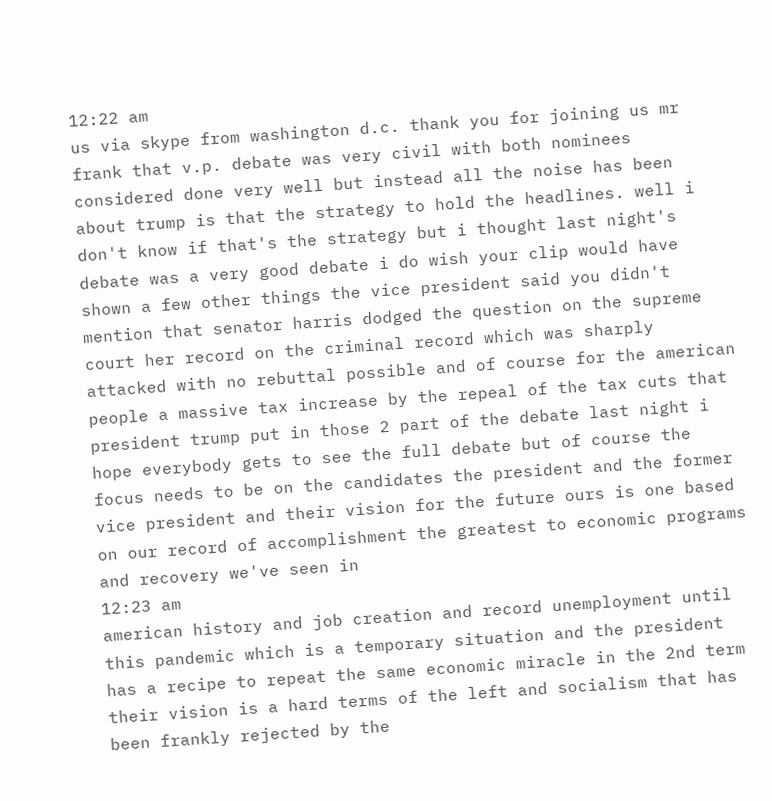12:22 am
us via skype from washington d.c. thank you for joining us mr frank that v.p. debate was very civil with both nominees considered done very well but instead all the noise has been about trump is that the strategy to hold the headlines. well i don't know if that's the strategy but i thought last night's debate was a very good debate i do wish your clip would have shown a few other things the vice president said you didn't mention that senator harris dodged the question on the supreme court her record on the criminal record which was sharply attacked with no rebuttal possible and of course for the american people a massive tax increase by the repeal of the tax cuts that president trump put in those 2 part of the debate last night i hope everybody gets to see the full debate but of course the focus needs to be on the candidates the president and the former vice president and their vision for the future ours is one based on our record of accomplishment the greatest to economic programs and recovery we've seen in
12:23 am
american history and job creation and record unemployment until this pandemic which is a temporary situation and the president has a recipe to repeat the same economic miracle in the 2nd term their vision is a hard terms of the left and socialism that has been frankly rejected by the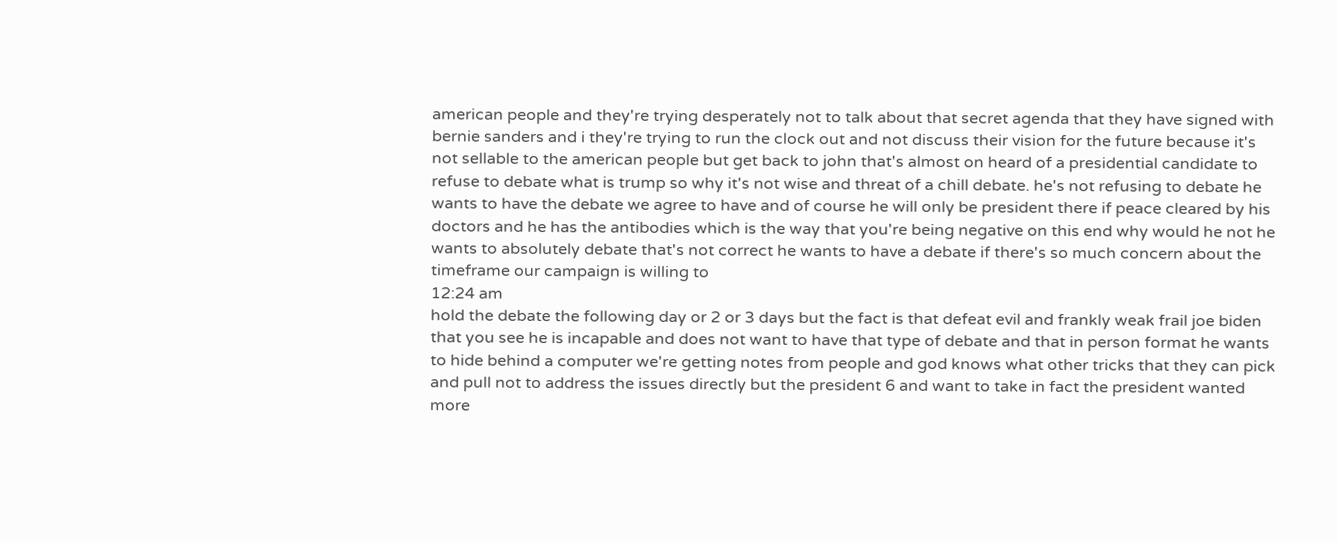american people and they're trying desperately not to talk about that secret agenda that they have signed with bernie sanders and i they're trying to run the clock out and not discuss their vision for the future because it's not sellable to the american people but get back to john that's almost on heard of a presidential candidate to refuse to debate what is trump so why it's not wise and threat of a chill debate. he's not refusing to debate he wants to have the debate we agree to have and of course he will only be president there if peace cleared by his doctors and he has the antibodies which is the way that you're being negative on this end why would he not he wants to absolutely debate that's not correct he wants to have a debate if there's so much concern about the timeframe our campaign is willing to
12:24 am
hold the debate the following day or 2 or 3 days but the fact is that defeat evil and frankly weak frail joe biden that you see he is incapable and does not want to have that type of debate and that in person format he wants to hide behind a computer we're getting notes from people and god knows what other tricks that they can pick and pull not to address the issues directly but the president 6 and want to take in fact the president wanted more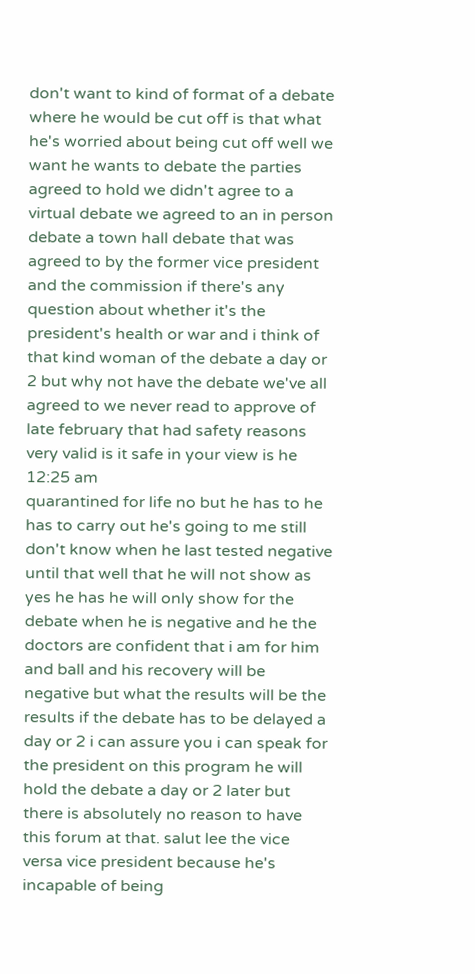don't want to kind of format of a debate where he would be cut off is that what he's worried about being cut off well we want he wants to debate the parties agreed to hold we didn't agree to a virtual debate we agreed to an in person debate a town hall debate that was agreed to by the former vice president and the commission if there's any question about whether it's the president's health or war and i think of that kind woman of the debate a day or 2 but why not have the debate we've all agreed to we never read to approve of late february that had safety reasons very valid is it safe in your view is he
12:25 am
quarantined for life no but he has to he has to carry out he's going to me still don't know when he last tested negative until that well that he will not show as yes he has he will only show for the debate when he is negative and he the doctors are confident that i am for him and ball and his recovery will be negative but what the results will be the results if the debate has to be delayed a day or 2 i can assure you i can speak for the president on this program he will hold the debate a day or 2 later but there is absolutely no reason to have this forum at that. salut lee the vice versa vice president because he's incapable of being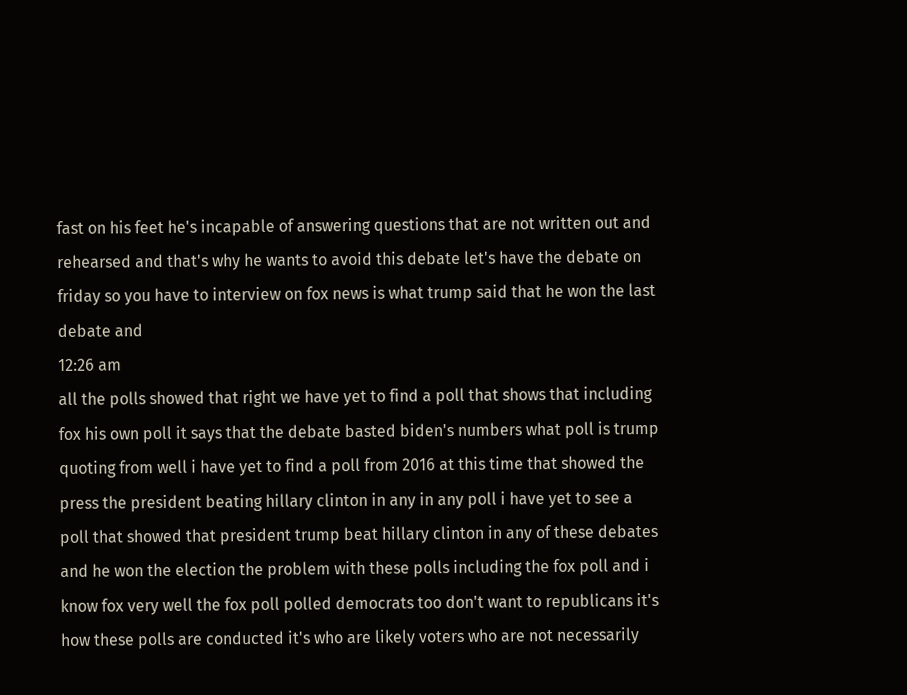fast on his feet he's incapable of answering questions that are not written out and rehearsed and that's why he wants to avoid this debate let's have the debate on friday so you have to interview on fox news is what trump said that he won the last debate and
12:26 am
all the polls showed that right we have yet to find a poll that shows that including fox his own poll it says that the debate basted biden's numbers what poll is trump quoting from well i have yet to find a poll from 2016 at this time that showed the press the president beating hillary clinton in any in any poll i have yet to see a poll that showed that president trump beat hillary clinton in any of these debates and he won the election the problem with these polls including the fox poll and i know fox very well the fox poll polled democrats too don't want to republicans it's how these polls are conducted it's who are likely voters who are not necessarily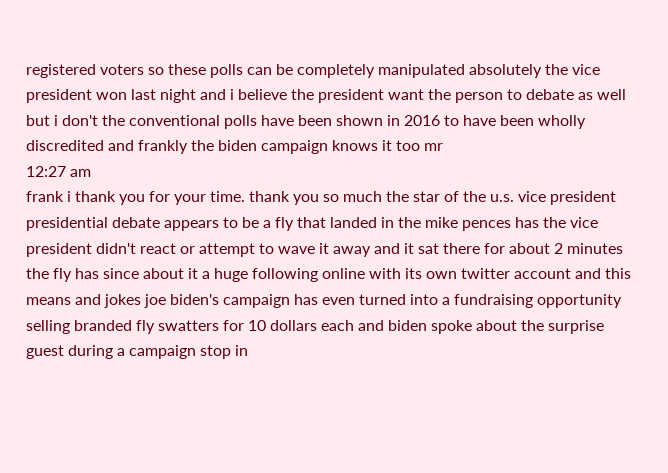registered voters so these polls can be completely manipulated absolutely the vice president won last night and i believe the president want the person to debate as well but i don't the conventional polls have been shown in 2016 to have been wholly discredited and frankly the biden campaign knows it too mr
12:27 am
frank i thank you for your time. thank you so much the star of the u.s. vice president presidential debate appears to be a fly that landed in the mike pences has the vice president didn't react or attempt to wave it away and it sat there for about 2 minutes the fly has since about it a huge following online with its own twitter account and this means and jokes joe biden's campaign has even turned into a fundraising opportunity selling branded fly swatters for 10 dollars each and biden spoke about the surprise guest during a campaign stop in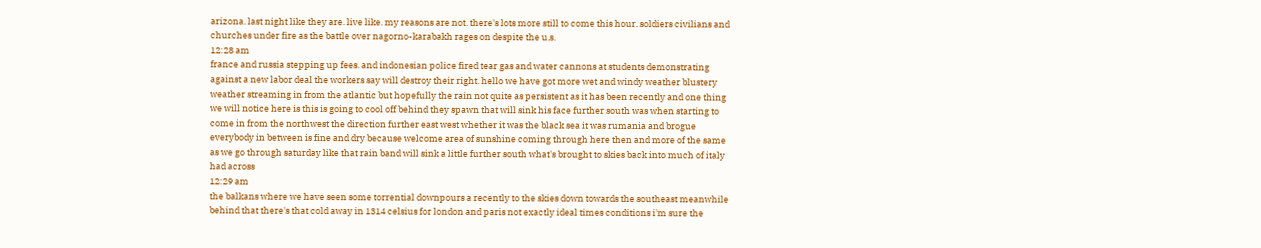arizona. last night like they are. live like. my reasons are not. there's lots more still to come this hour. soldiers civilians and churches under fire as the battle over nagorno-karabakh rages on despite the u.s.
12:28 am
france and russia stepping up fees. and indonesian police fired tear gas and water cannons at students demonstrating against a new labor deal the workers say will destroy their right. hello we have got more wet and windy weather blustery weather streaming in from the atlantic but hopefully the rain not quite as persistent as it has been recently and one thing we will notice here is this is going to cool off behind they spawn that will sink his face further south was when starting to come in from the northwest the direction further east west whether it was the black sea it was rumania and brogue everybody in between is fine and dry because welcome area of sunshine coming through here then and more of the same as we go through saturday like that rain band will sink a little further south what's brought to skies back into much of italy had across
12:29 am
the balkans where we have seen some torrential downpours a recently to the skies down towards the southeast meanwhile behind that there's that cold away in 1314 celsius for london and paris not exactly ideal times conditions i'm sure the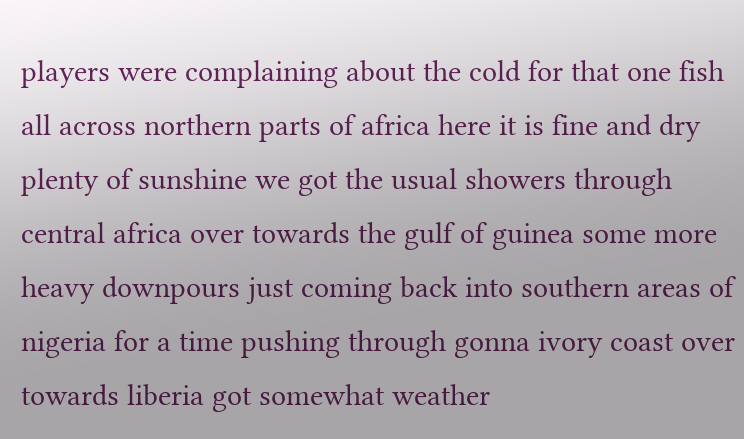players were complaining about the cold for that one fish all across northern parts of africa here it is fine and dry plenty of sunshine we got the usual showers through central africa over towards the gulf of guinea some more heavy downpours just coming back into southern areas of nigeria for a time pushing through gonna ivory coast over towards liberia got somewhat weather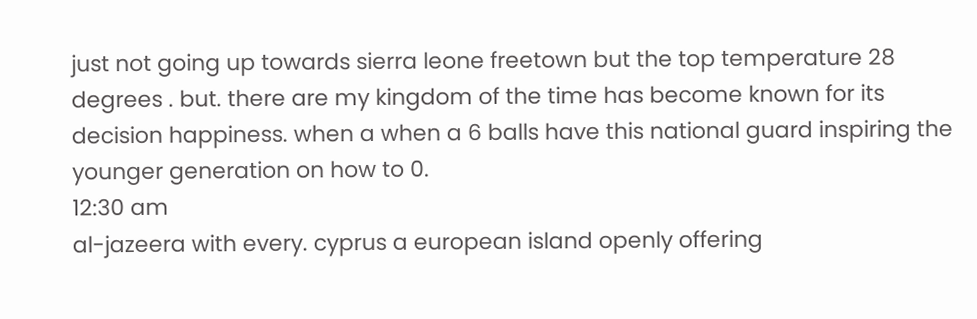just not going up towards sierra leone freetown but the top temperature 28 degrees . but. there are my kingdom of the time has become known for its decision happiness. when a when a 6 balls have this national guard inspiring the younger generation on how to 0.
12:30 am
al-jazeera with every. cyprus a european island openly offering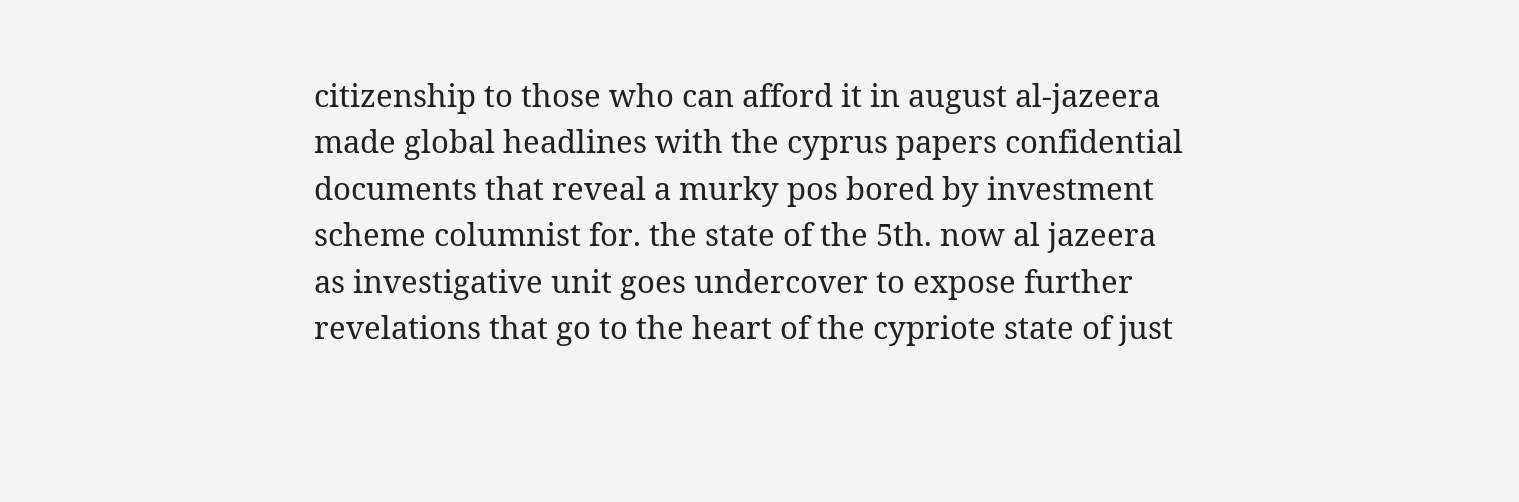citizenship to those who can afford it in august al-jazeera made global headlines with the cyprus papers confidential documents that reveal a murky pos bored by investment scheme columnist for. the state of the 5th. now al jazeera as investigative unit goes undercover to expose further revelations that go to the heart of the cypriote state of just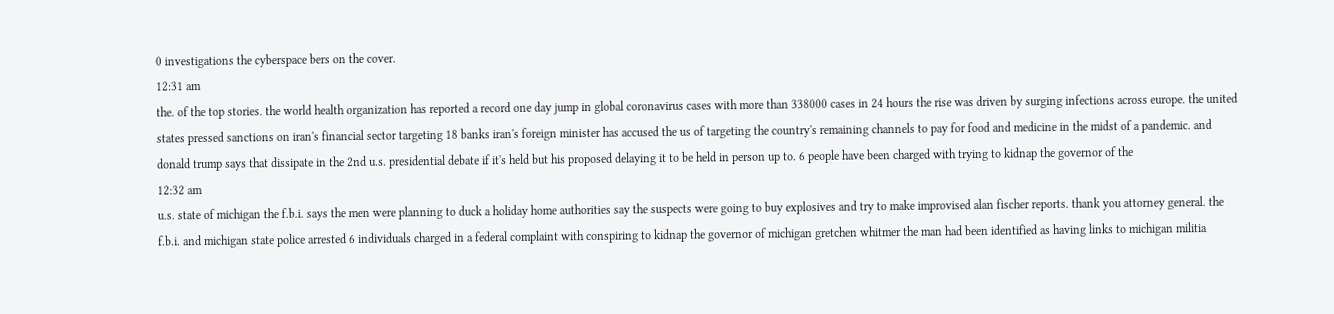0 investigations the cyberspace bers on the cover.
12:31 am
the. of the top stories. the world health organization has reported a record one day jump in global coronavirus cases with more than 338000 cases in 24 hours the rise was driven by surging infections across europe. the united states pressed sanctions on iran's financial sector targeting 18 banks iran's foreign minister has accused the us of targeting the country's remaining channels to pay for food and medicine in the midst of a pandemic. and donald trump says that dissipate in the 2nd u.s. presidential debate if it's held but his proposed delaying it to be held in person up to. 6 people have been charged with trying to kidnap the governor of the
12:32 am
u.s. state of michigan the f.b.i. says the men were planning to duck a holiday home authorities say the suspects were going to buy explosives and try to make improvised alan fischer reports. thank you attorney general. the f.b.i. and michigan state police arrested 6 individuals charged in a federal complaint with conspiring to kidnap the governor of michigan gretchen whitmer the man had been identified as having links to michigan militia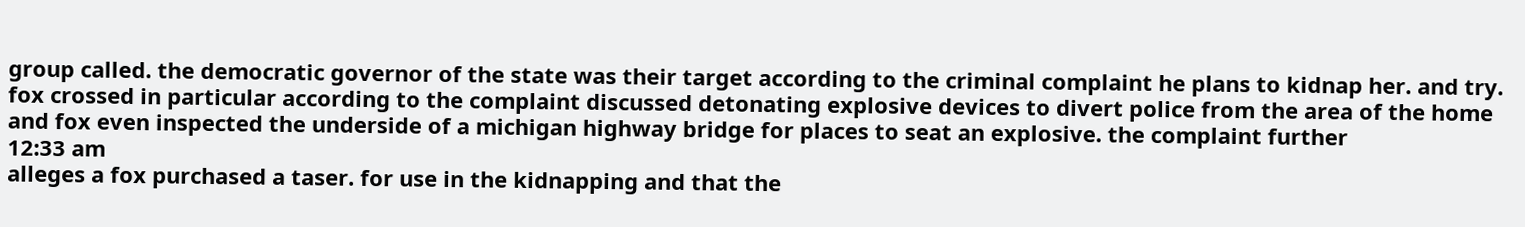group called. the democratic governor of the state was their target according to the criminal complaint he plans to kidnap her. and try. fox crossed in particular according to the complaint discussed detonating explosive devices to divert police from the area of the home and fox even inspected the underside of a michigan highway bridge for places to seat an explosive. the complaint further
12:33 am
alleges a fox purchased a taser. for use in the kidnapping and that the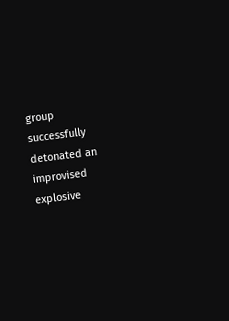group successfully detonated an improvised explosive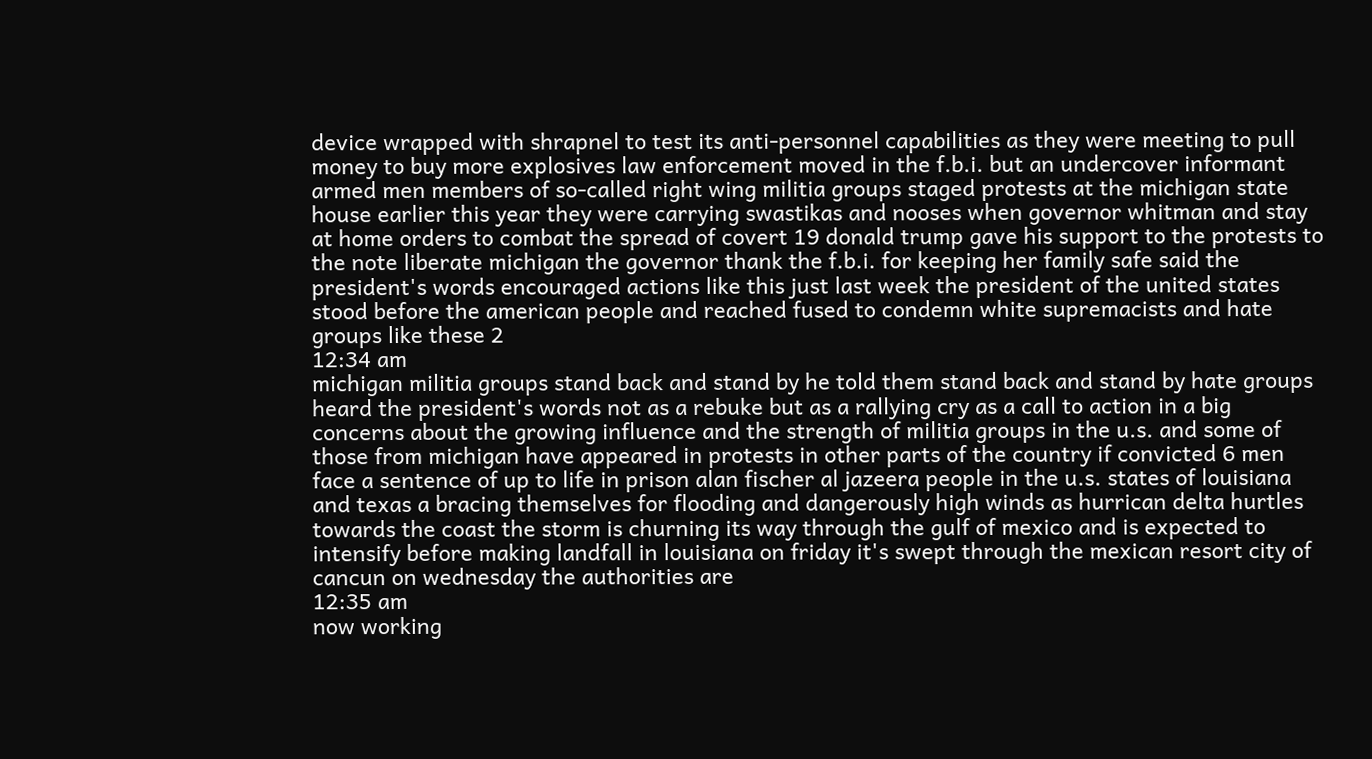device wrapped with shrapnel to test its anti-personnel capabilities as they were meeting to pull money to buy more explosives law enforcement moved in the f.b.i. but an undercover informant armed men members of so-called right wing militia groups staged protests at the michigan state house earlier this year they were carrying swastikas and nooses when governor whitman and stay at home orders to combat the spread of covert 19 donald trump gave his support to the protests to the note liberate michigan the governor thank the f.b.i. for keeping her family safe said the president's words encouraged actions like this just last week the president of the united states stood before the american people and reached fused to condemn white supremacists and hate groups like these 2
12:34 am
michigan militia groups stand back and stand by he told them stand back and stand by hate groups heard the president's words not as a rebuke but as a rallying cry as a call to action in a big concerns about the growing influence and the strength of militia groups in the u.s. and some of those from michigan have appeared in protests in other parts of the country if convicted 6 men face a sentence of up to life in prison alan fischer al jazeera people in the u.s. states of louisiana and texas a bracing themselves for flooding and dangerously high winds as hurrican delta hurtles towards the coast the storm is churning its way through the gulf of mexico and is expected to intensify before making landfall in louisiana on friday it's swept through the mexican resort city of cancun on wednesday the authorities are
12:35 am
now working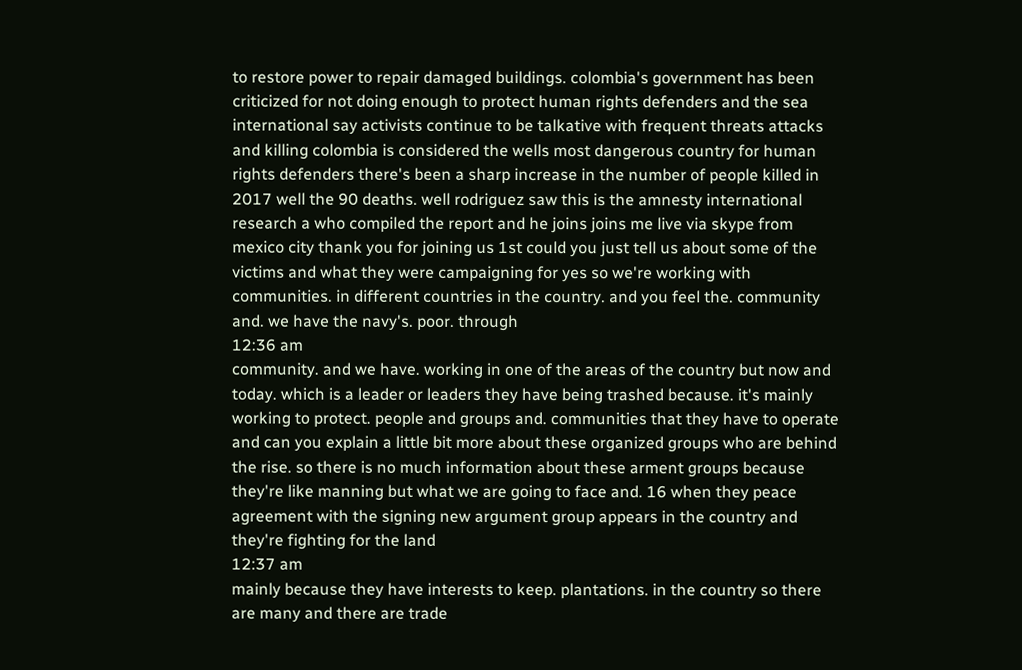to restore power to repair damaged buildings. colombia's government has been criticized for not doing enough to protect human rights defenders and the sea international say activists continue to be talkative with frequent threats attacks and killing colombia is considered the wells most dangerous country for human rights defenders there's been a sharp increase in the number of people killed in 2017 well the 90 deaths. well rodriguez saw this is the amnesty international research a who compiled the report and he joins joins me live via skype from mexico city thank you for joining us 1st could you just tell us about some of the victims and what they were campaigning for yes so we're working with communities. in different countries in the country. and you feel the. community and. we have the navy's. poor. through
12:36 am
community. and we have. working in one of the areas of the country but now and today. which is a leader or leaders they have being trashed because. it's mainly working to protect. people and groups and. communities that they have to operate and can you explain a little bit more about these organized groups who are behind the rise. so there is no much information about these arment groups because they're like manning but what we are going to face and. 16 when they peace agreement with the signing new argument group appears in the country and they're fighting for the land
12:37 am
mainly because they have interests to keep. plantations. in the country so there are many and there are trade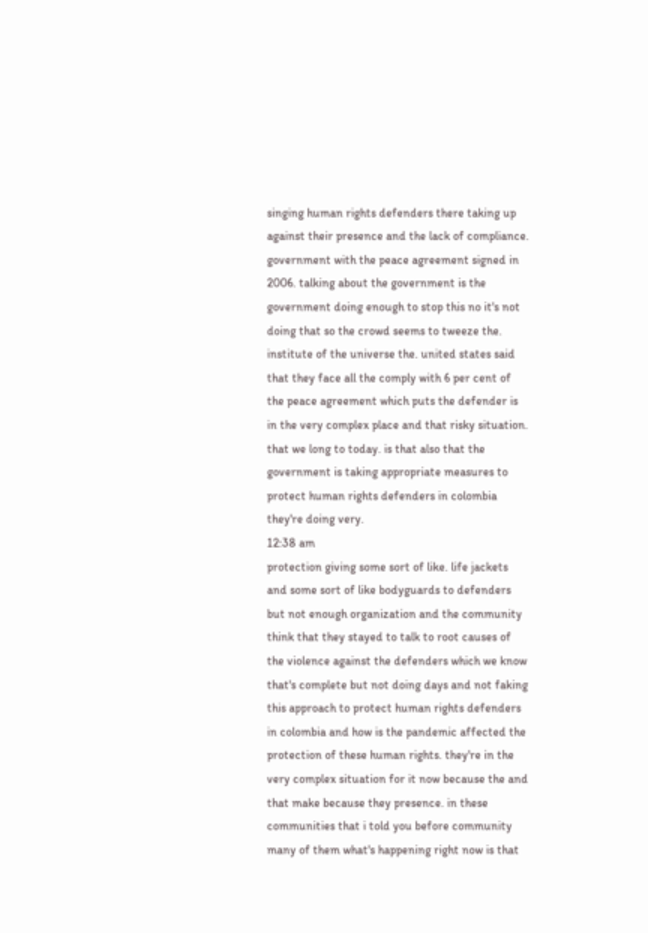singing human rights defenders there taking up against their presence and the lack of compliance. government with the peace agreement signed in 2006. talking about the government is the government doing enough to stop this no it's not doing that so the crowd seems to tweeze the. institute of the universe the. united states said that they face all the comply with 6 per cent of the peace agreement which puts the defender is in the very complex place and that risky situation. that we long to today. is that also that the government is taking appropriate measures to protect human rights defenders in colombia they're doing very.
12:38 am
protection giving some sort of like. life jackets and some sort of like bodyguards to defenders but not enough organization and the community think that they stayed to talk to root causes of the violence against the defenders which we know that's complete but not doing days and not faking this approach to protect human rights defenders in colombia and how is the pandemic affected the protection of these human rights. they're in the very complex situation for it now because the and that make because they presence. in these communities that i told you before community many of them what's happening right now is that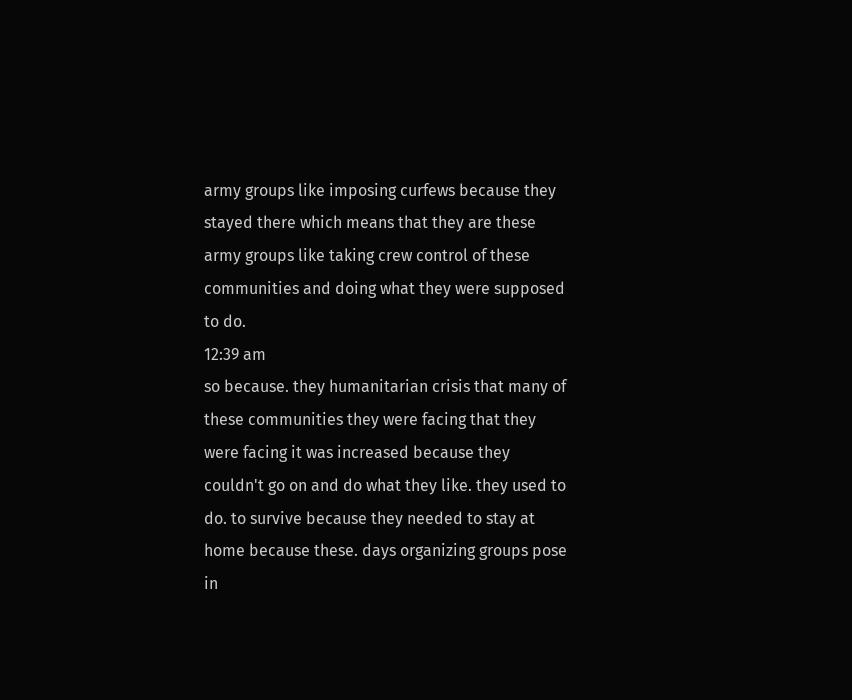army groups like imposing curfews because they stayed there which means that they are these army groups like taking crew control of these communities and doing what they were supposed to do.
12:39 am
so because. they humanitarian crisis that many of these communities they were facing that they were facing it was increased because they couldn't go on and do what they like. they used to do. to survive because they needed to stay at home because these. days organizing groups pose in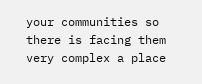your communities so there is facing them very complex a place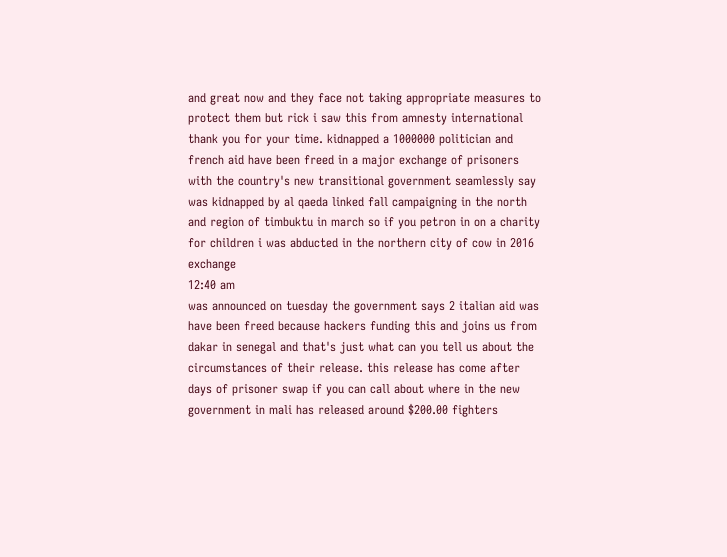and great now and they face not taking appropriate measures to protect them but rick i saw this from amnesty international thank you for your time. kidnapped a 1000000 politician and french aid have been freed in a major exchange of prisoners with the country's new transitional government seamlessly say was kidnapped by al qaeda linked fall campaigning in the north and region of timbuktu in march so if you petron in on a charity for children i was abducted in the northern city of cow in 2016 exchange
12:40 am
was announced on tuesday the government says 2 italian aid was have been freed because hackers funding this and joins us from dakar in senegal and that's just what can you tell us about the circumstances of their release. this release has come after days of prisoner swap if you can call about where in the new government in mali has released around $200.00 fighters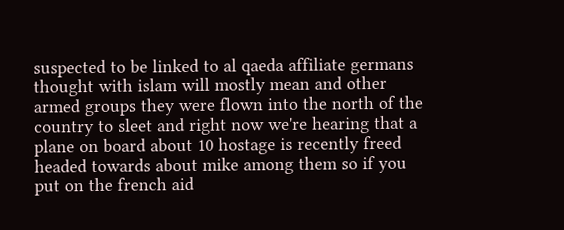suspected to be linked to al qaeda affiliate germans thought with islam will mostly mean and other armed groups they were flown into the north of the country to sleet and right now we're hearing that a plane on board about 10 hostage is recently freed headed towards about mike among them so if you put on the french aid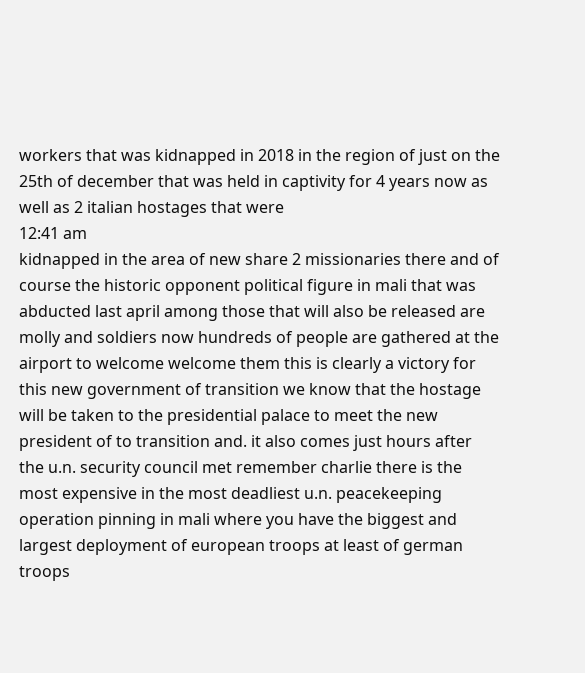workers that was kidnapped in 2018 in the region of just on the 25th of december that was held in captivity for 4 years now as well as 2 italian hostages that were
12:41 am
kidnapped in the area of new share 2 missionaries there and of course the historic opponent political figure in mali that was abducted last april among those that will also be released are molly and soldiers now hundreds of people are gathered at the airport to welcome welcome them this is clearly a victory for this new government of transition we know that the hostage will be taken to the presidential palace to meet the new president of to transition and. it also comes just hours after the u.n. security council met remember charlie there is the most expensive in the most deadliest u.n. peacekeeping operation pinning in mali where you have the biggest and largest deployment of european troops at least of german troops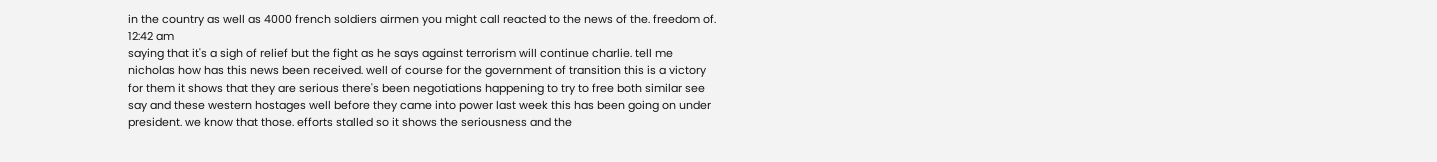in the country as well as 4000 french soldiers airmen you might call reacted to the news of the. freedom of.
12:42 am
saying that it's a sigh of relief but the fight as he says against terrorism will continue charlie. tell me nicholas how has this news been received. well of course for the government of transition this is a victory for them it shows that they are serious there's been negotiations happening to try to free both similar see say and these western hostages well before they came into power last week this has been going on under president. we know that those. efforts stalled so it shows the seriousness and the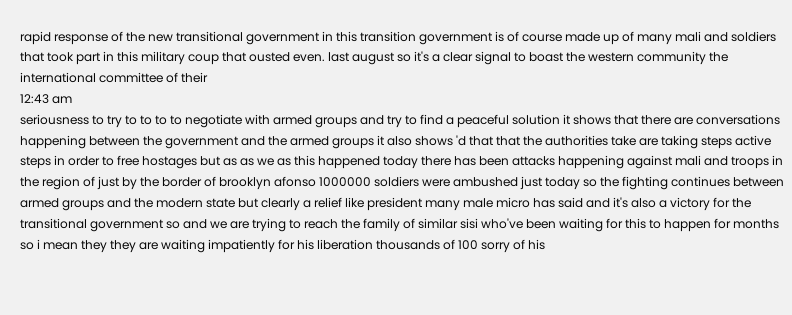rapid response of the new transitional government in this transition government is of course made up of many mali and soldiers that took part in this military coup that ousted even. last august so it's a clear signal to boast the western community the international committee of their
12:43 am
seriousness to try to to to to negotiate with armed groups and try to find a peaceful solution it shows that there are conversations happening between the government and the armed groups it also shows 'd that that the authorities take are taking steps active steps in order to free hostages but as as we as this happened today there has been attacks happening against mali and troops in the region of just by the border of brooklyn afonso 1000000 soldiers were ambushed just today so the fighting continues between armed groups and the modern state but clearly a relief like president many male micro has said and it's also a victory for the transitional government so and we are trying to reach the family of similar sisi who've been waiting for this to happen for months so i mean they they are waiting impatiently for his liberation thousands of 100 sorry of his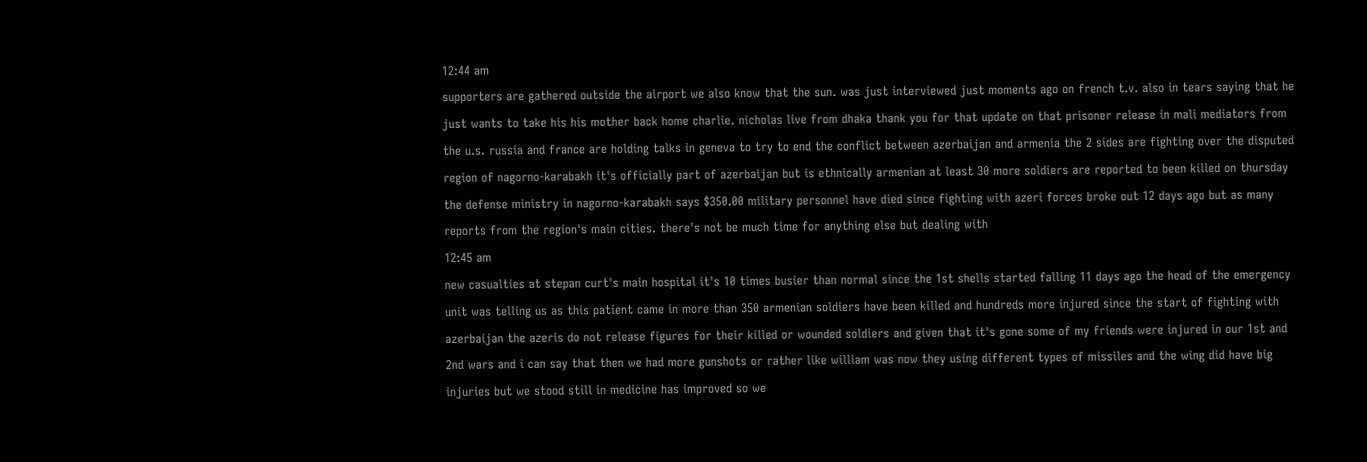12:44 am
supporters are gathered outside the airport we also know that the sun. was just interviewed just moments ago on french t.v. also in tears saying that he just wants to take his his mother back home charlie. nicholas live from dhaka thank you for that update on that prisoner release in mali mediators from the u.s. russia and france are holding talks in geneva to try to end the conflict between azerbaijan and armenia the 2 sides are fighting over the disputed region of nagorno-karabakh it's officially part of azerbaijan but is ethnically armenian at least 30 more soldiers are reported to been killed on thursday the defense ministry in nagorno-karabakh says $350.00 military personnel have died since fighting with azeri forces broke out 12 days ago but as many reports from the region's main cities. there's not be much time for anything else but dealing with
12:45 am
new casualties at stepan curt's main hospital it's 10 times busier than normal since the 1st shells started falling 11 days ago the head of the emergency unit was telling us as this patient came in more than 350 armenian soldiers have been killed and hundreds more injured since the start of fighting with azerbaijan the azeris do not release figures for their killed or wounded soldiers and given that it's gone some of my friends were injured in our 1st and 2nd wars and i can say that then we had more gunshots or rather like william was now they using different types of missiles and the wing did have big injuries but we stood still in medicine has improved so we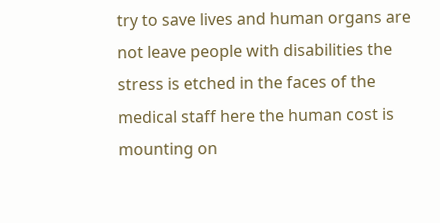try to save lives and human organs are not leave people with disabilities the stress is etched in the faces of the medical staff here the human cost is mounting on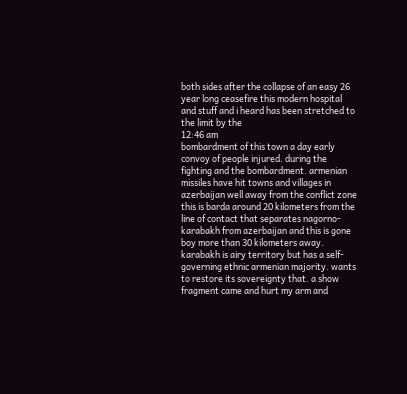both sides after the collapse of an easy 26 year long ceasefire this modern hospital and stuff and i heard has been stretched to the limit by the
12:46 am
bombardment of this town a day early convoy of people injured. during the fighting and the bombardment. armenian missiles have hit towns and villages in azerbaijan well away from the conflict zone this is barda around 20 kilometers from the line of contact that separates nagorno-karabakh from azerbaijan and this is gone boy more than 30 kilometers away. karabakh is airy territory but has a self-governing ethnic armenian majority. wants to restore its sovereignty that. a show fragment came and hurt my arm and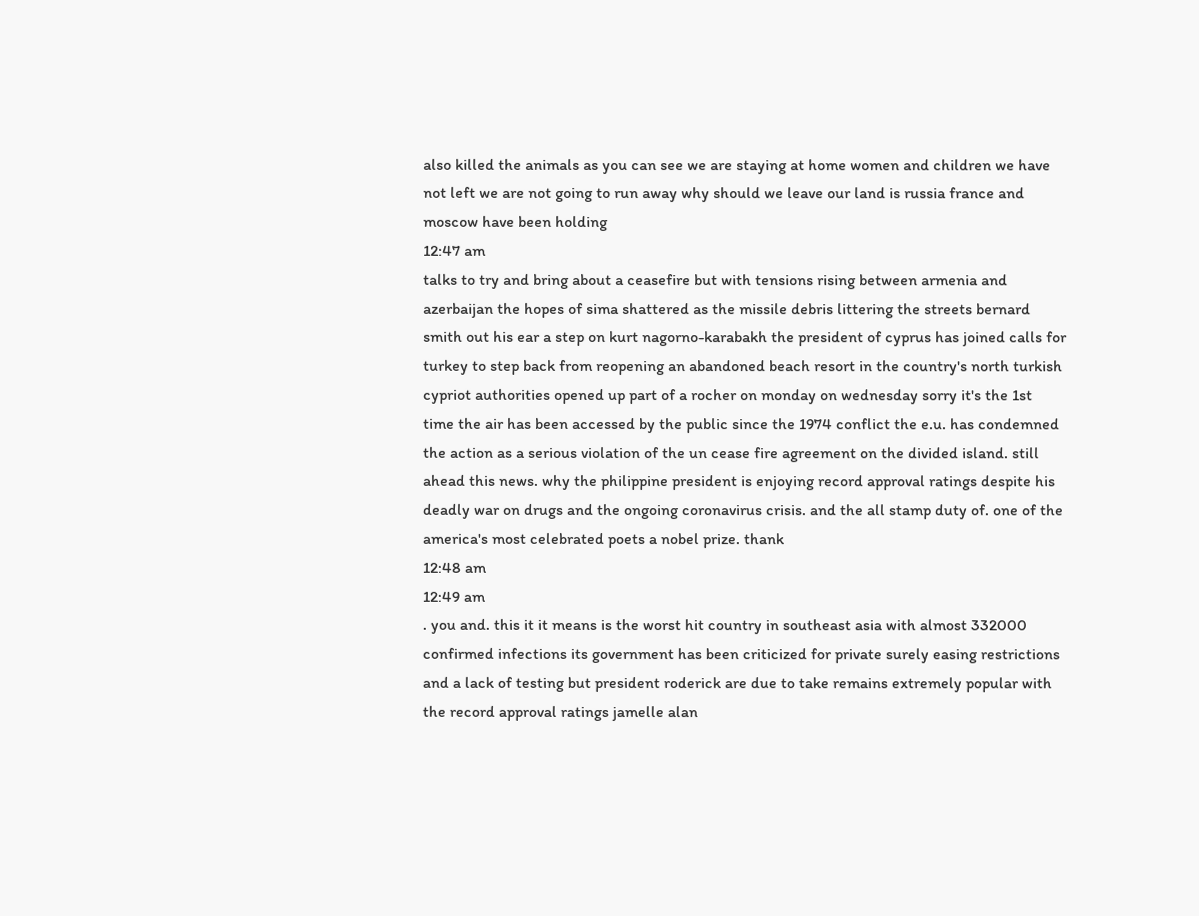also killed the animals as you can see we are staying at home women and children we have not left we are not going to run away why should we leave our land is russia france and moscow have been holding
12:47 am
talks to try and bring about a ceasefire but with tensions rising between armenia and azerbaijan the hopes of sima shattered as the missile debris littering the streets bernard smith out his ear a step on kurt nagorno-karabakh the president of cyprus has joined calls for turkey to step back from reopening an abandoned beach resort in the country's north turkish cypriot authorities opened up part of a rocher on monday on wednesday sorry it's the 1st time the air has been accessed by the public since the 1974 conflict the e.u. has condemned the action as a serious violation of the un cease fire agreement on the divided island. still ahead this news. why the philippine president is enjoying record approval ratings despite his deadly war on drugs and the ongoing coronavirus crisis. and the all stamp duty of. one of the america's most celebrated poets a nobel prize. thank
12:48 am
12:49 am
. you and. this it it means is the worst hit country in southeast asia with almost 332000 confirmed infections its government has been criticized for private surely easing restrictions and a lack of testing but president roderick are due to take remains extremely popular with the record approval ratings jamelle alan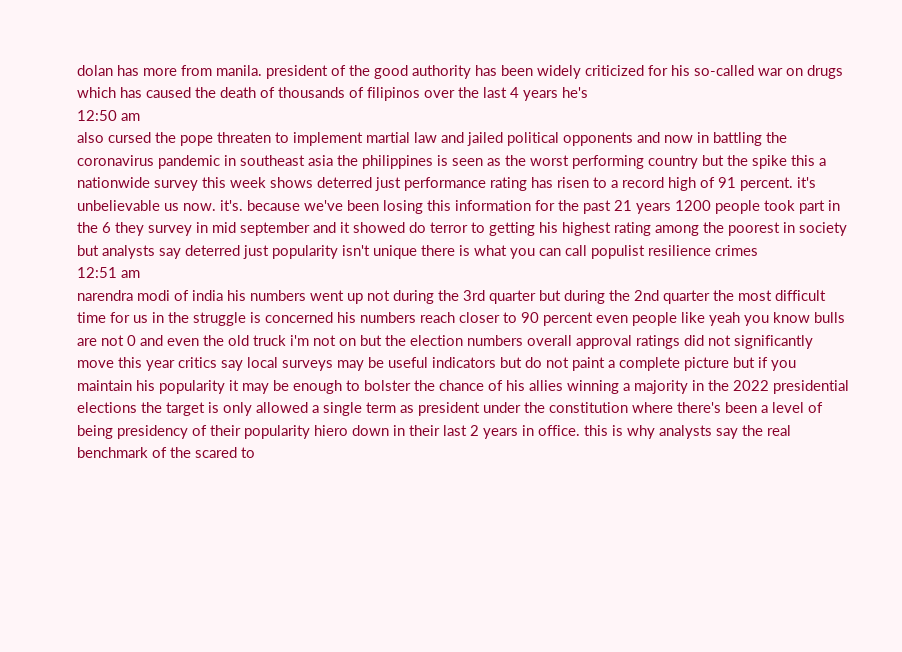dolan has more from manila. president of the good authority has been widely criticized for his so-called war on drugs which has caused the death of thousands of filipinos over the last 4 years he's
12:50 am
also cursed the pope threaten to implement martial law and jailed political opponents and now in battling the coronavirus pandemic in southeast asia the philippines is seen as the worst performing country but the spike this a nationwide survey this week shows deterred just performance rating has risen to a record high of 91 percent. it's unbelievable us now. it's. because we've been losing this information for the past 21 years 1200 people took part in the 6 they survey in mid september and it showed do terror to getting his highest rating among the poorest in society but analysts say deterred just popularity isn't unique there is what you can call populist resilience crimes
12:51 am
narendra modi of india his numbers went up not during the 3rd quarter but during the 2nd quarter the most difficult time for us in the struggle is concerned his numbers reach closer to 90 percent even people like yeah you know bulls are not 0 and even the old truck i'm not on but the election numbers overall approval ratings did not significantly move this year critics say local surveys may be useful indicators but do not paint a complete picture but if you maintain his popularity it may be enough to bolster the chance of his allies winning a majority in the 2022 presidential elections the target is only allowed a single term as president under the constitution where there's been a level of being presidency of their popularity hiero down in their last 2 years in office. this is why analysts say the real benchmark of the scared to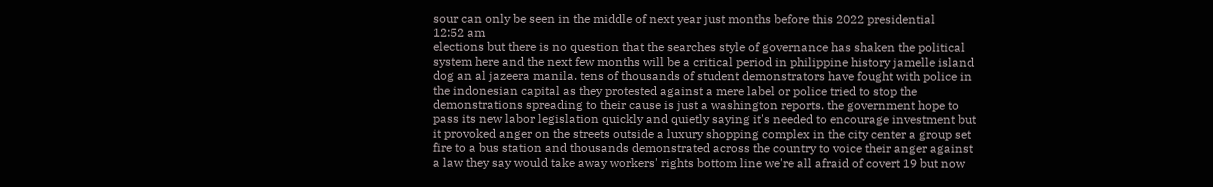sour can only be seen in the middle of next year just months before this 2022 presidential
12:52 am
elections but there is no question that the searches style of governance has shaken the political system here and the next few months will be a critical period in philippine history jamelle island dog an al jazeera manila. tens of thousands of student demonstrators have fought with police in the indonesian capital as they protested against a mere label or police tried to stop the demonstrations spreading to their cause is just a washington reports. the government hope to pass its new labor legislation quickly and quietly saying it's needed to encourage investment but it provoked anger on the streets outside a luxury shopping complex in the city center a group set fire to a bus station and thousands demonstrated across the country to voice their anger against a law they say would take away workers' rights bottom line we're all afraid of covert 19 but now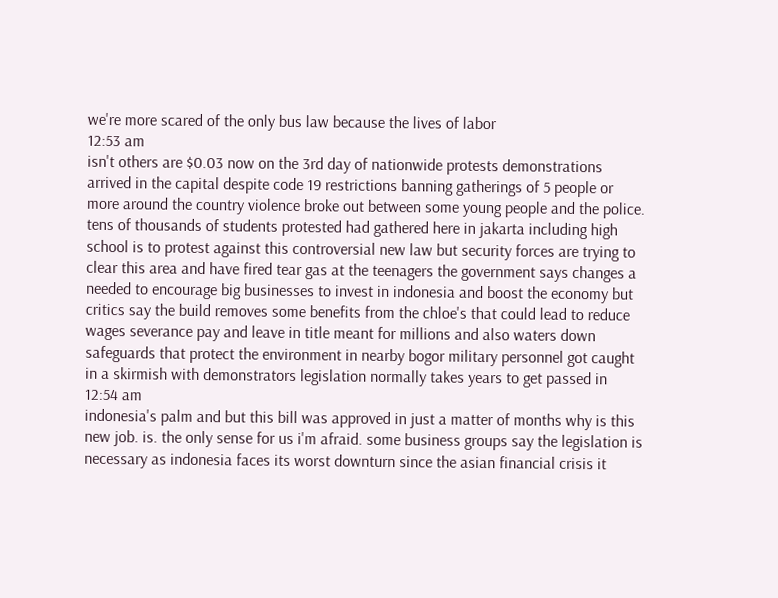we're more scared of the only bus law because the lives of labor
12:53 am
isn't others are $0.03 now on the 3rd day of nationwide protests demonstrations arrived in the capital despite code 19 restrictions banning gatherings of 5 people or more around the country violence broke out between some young people and the police. tens of thousands of students protested had gathered here in jakarta including high school is to protest against this controversial new law but security forces are trying to clear this area and have fired tear gas at the teenagers the government says changes a needed to encourage big businesses to invest in indonesia and boost the economy but critics say the build removes some benefits from the chloe's that could lead to reduce wages severance pay and leave in title meant for millions and also waters down safeguards that protect the environment in nearby bogor military personnel got caught in a skirmish with demonstrators legislation normally takes years to get passed in
12:54 am
indonesia's palm and but this bill was approved in just a matter of months why is this new job. is. the only sense for us i'm afraid. some business groups say the legislation is necessary as indonesia faces its worst downturn since the asian financial crisis it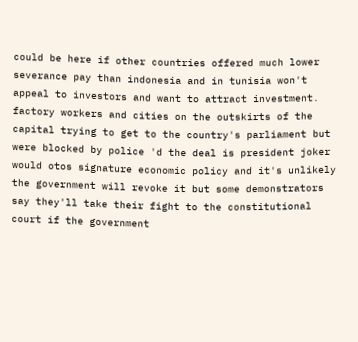could be here if other countries offered much lower severance pay than indonesia and in tunisia won't appeal to investors and want to attract investment. factory workers and cities on the outskirts of the capital trying to get to the country's parliament but were blocked by police 'd the deal is president joker would otos signature economic policy and it's unlikely the government will revoke it but some demonstrators say they'll take their fight to the constitutional court if the government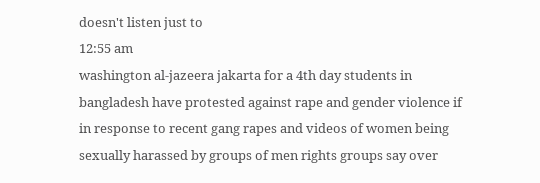doesn't listen just to
12:55 am
washington al-jazeera jakarta for a 4th day students in bangladesh have protested against rape and gender violence if in response to recent gang rapes and videos of women being sexually harassed by groups of men rights groups say over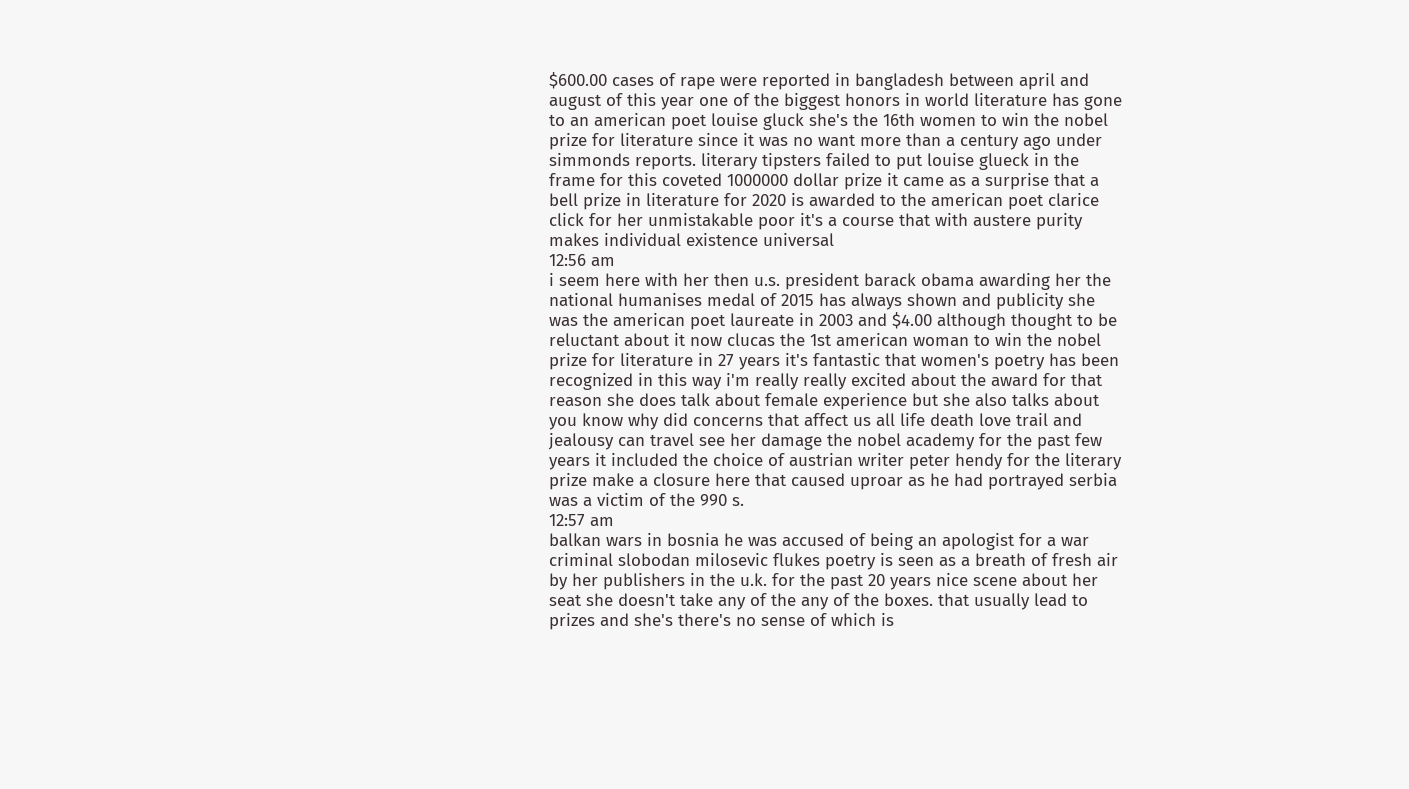$600.00 cases of rape were reported in bangladesh between april and august of this year one of the biggest honors in world literature has gone to an american poet louise gluck she's the 16th women to win the nobel prize for literature since it was no want more than a century ago under simmonds reports. literary tipsters failed to put louise glueck in the frame for this coveted 1000000 dollar prize it came as a surprise that a bell prize in literature for 2020 is awarded to the american poet clarice click for her unmistakable poor it's a course that with austere purity makes individual existence universal
12:56 am
i seem here with her then u.s. president barack obama awarding her the national humanises medal of 2015 has always shown and publicity she was the american poet laureate in 2003 and $4.00 although thought to be reluctant about it now clucas the 1st american woman to win the nobel prize for literature in 27 years it's fantastic that women's poetry has been recognized in this way i'm really really excited about the award for that reason she does talk about female experience but she also talks about you know why did concerns that affect us all life death love trail and jealousy can travel see her damage the nobel academy for the past few years it included the choice of austrian writer peter hendy for the literary prize make a closure here that caused uproar as he had portrayed serbia was a victim of the 990 s.
12:57 am
balkan wars in bosnia he was accused of being an apologist for a war criminal slobodan milosevic flukes poetry is seen as a breath of fresh air by her publishers in the u.k. for the past 20 years nice scene about her seat she doesn't take any of the any of the boxes. that usually lead to prizes and she's there's no sense of which is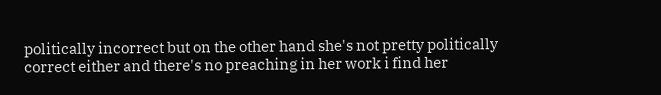politically incorrect but on the other hand she's not pretty politically correct either and there's no preaching in her work i find her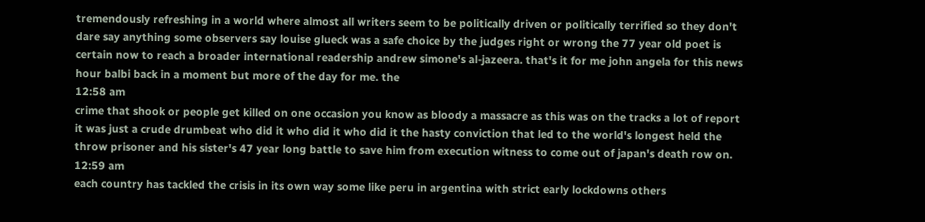tremendously refreshing in a world where almost all writers seem to be politically driven or politically terrified so they don't dare say anything some observers say louise glueck was a safe choice by the judges right or wrong the 77 year old poet is certain now to reach a broader international readership andrew simone's al-jazeera. that's it for me john angela for this news hour balbi back in a moment but more of the day for me. the
12:58 am
crime that shook or people get killed on one occasion you know as bloody a massacre as this was on the tracks a lot of report it was just a crude drumbeat who did it who did it who did it the hasty conviction that led to the world's longest held the throw prisoner and his sister's 47 year long battle to save him from execution witness to come out of japan's death row on.
12:59 am
each country has tackled the crisis in its own way some like peru in argentina with strict early lockdowns others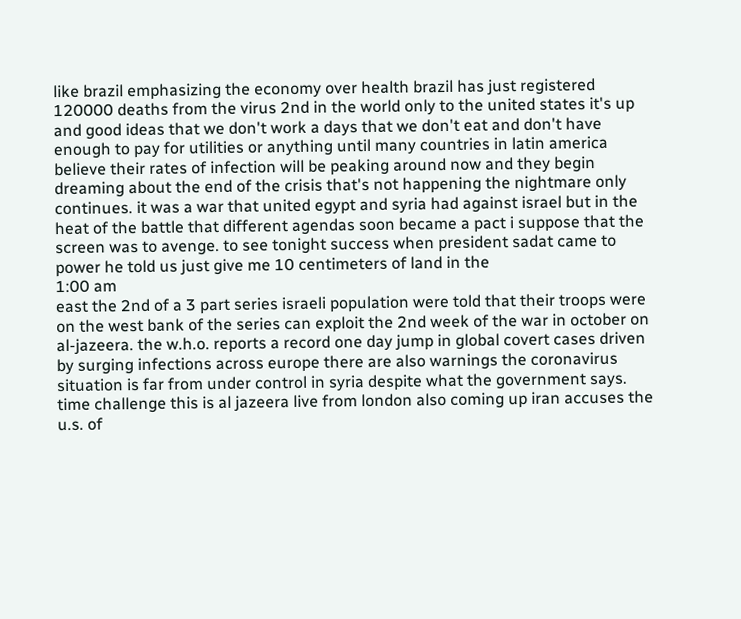like brazil emphasizing the economy over health brazil has just registered 120000 deaths from the virus 2nd in the world only to the united states it's up and good ideas that we don't work a days that we don't eat and don't have enough to pay for utilities or anything until many countries in latin america believe their rates of infection will be peaking around now and they begin dreaming about the end of the crisis that's not happening the nightmare only continues. it was a war that united egypt and syria had against israel but in the heat of the battle that different agendas soon became a pact i suppose that the screen was to avenge. to see tonight success when president sadat came to power he told us just give me 10 centimeters of land in the
1:00 am
east the 2nd of a 3 part series israeli population were told that their troops were on the west bank of the series can exploit the 2nd week of the war in october on al-jazeera. the w.h.o. reports a record one day jump in global covert cases driven by surging infections across europe there are also warnings the coronavirus situation is far from under control in syria despite what the government says. time challenge this is al jazeera live from london also coming up iran accuses the u.s. of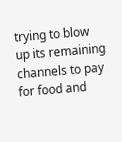trying to blow up its remaining channels to pay for food and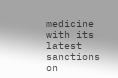medicine with its latest sanctions on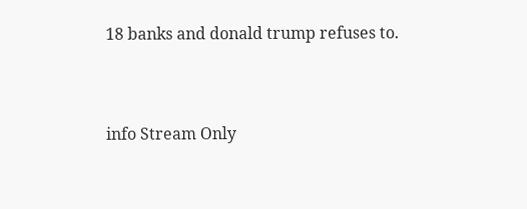18 banks and donald trump refuses to.


info Stream Only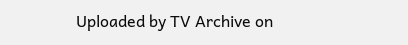Uploaded by TV Archive on